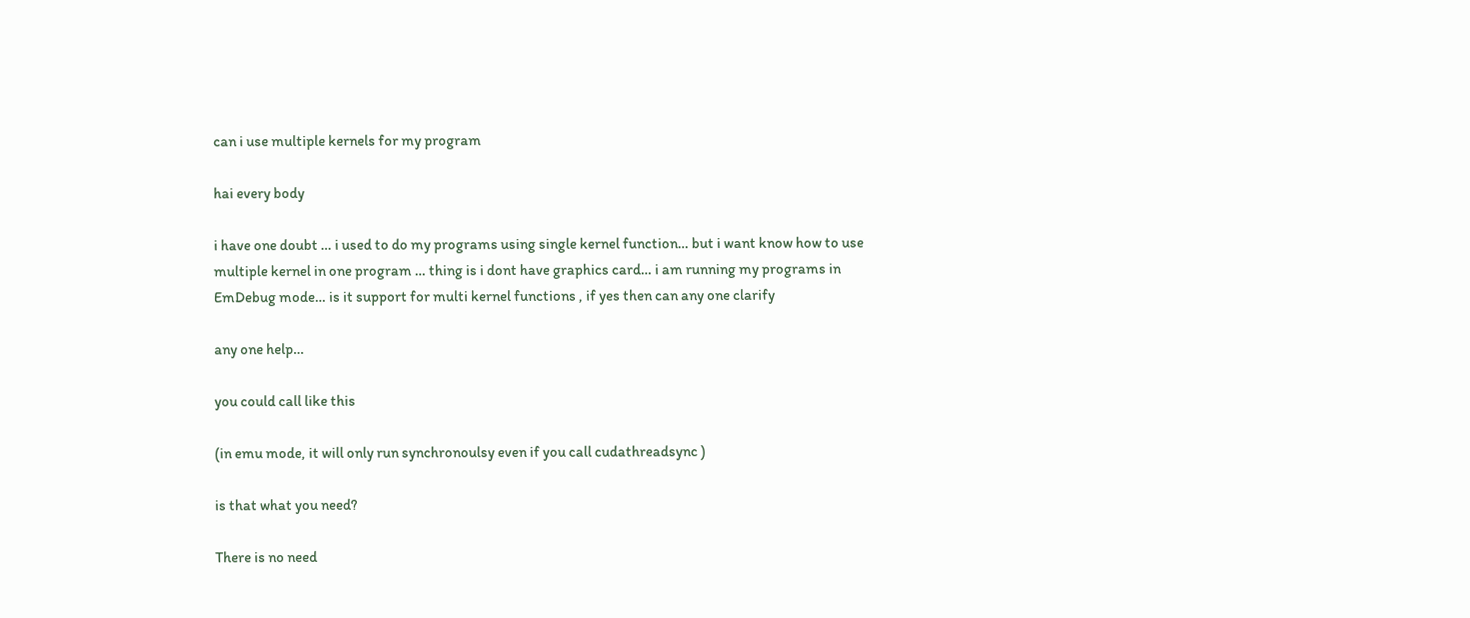can i use multiple kernels for my program

hai every body

i have one doubt … i used to do my programs using single kernel function… but i want know how to use multiple kernel in one program … thing is i dont have graphics card… i am running my programs in EmDebug mode… is it support for multi kernel functions , if yes then can any one clarify

any one help…

you could call like this

(in emu mode, it will only run synchronoulsy even if you call cudathreadsync )

is that what you need?

There is no need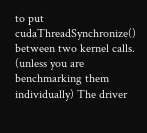to put cudaThreadSynchronize() between two kernel calls. (unless you are benchmarking them individually) The driver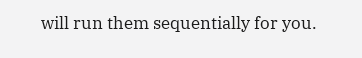will run them sequentially for you.